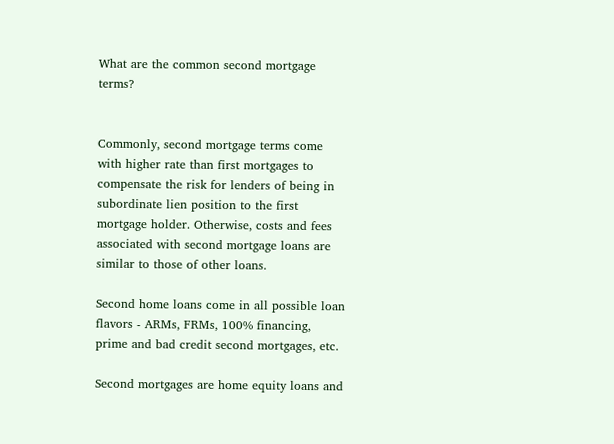What are the common second mortgage terms?


Commonly, second mortgage terms come with higher rate than first mortgages to compensate the risk for lenders of being in subordinate lien position to the first mortgage holder. Otherwise, costs and fees associated with second mortgage loans are similar to those of other loans.

Second home loans come in all possible loan flavors - ARMs, FRMs, 100% financing, prime and bad credit second mortgages, etc.

Second mortgages are home equity loans and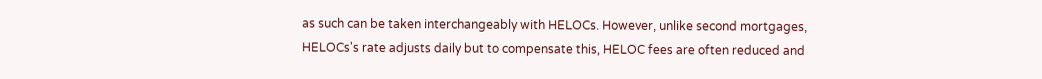as such can be taken interchangeably with HELOCs. However, unlike second mortgages, HELOCs's rate adjusts daily but to compensate this, HELOC fees are often reduced and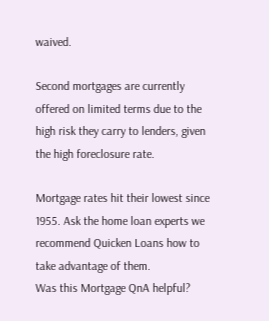waived.

Second mortgages are currently offered on limited terms due to the high risk they carry to lenders, given the high foreclosure rate.

Mortgage rates hit their lowest since 1955. Ask the home loan experts we recommend Quicken Loans how to take advantage of them.
Was this Mortgage QnA helpful?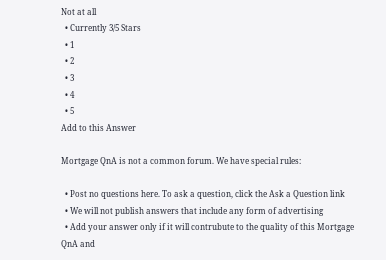Not at all
  • Currently 3/5 Stars
  • 1
  • 2
  • 3
  • 4
  • 5
Add to this Answer

Mortgage QnA is not a common forum. We have special rules:

  • Post no questions here. To ask a question, click the Ask a Question link
  • We will not publish answers that include any form of advertising
  • Add your answer only if it will contrubute to the quality of this Mortgage QnA and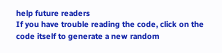help future readers
If you have trouble reading the code, click on the code itself to generate a new random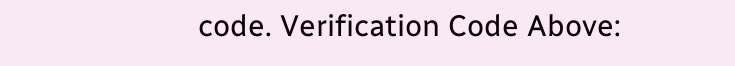code. Verification Code Above: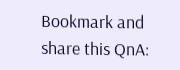Bookmark and share this QnA: